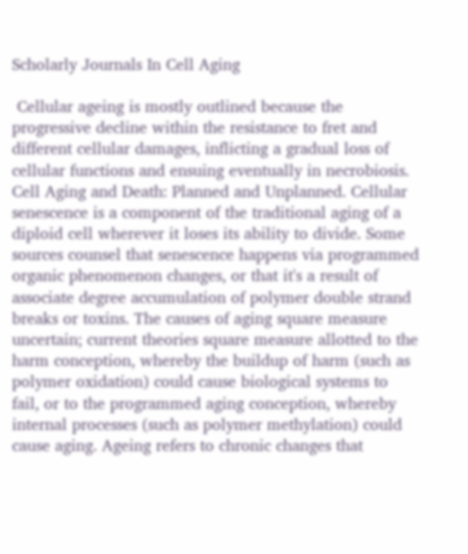Scholarly Journals In Cell Aging

 Cellular ageing is mostly outlined because the progressive decline within the resistance to fret and different cellular damages, inflicting a gradual loss of cellular functions and ensuing eventually in necrobiosis.   Cell Aging and Death: Planned and Unplanned. Cellular senescence is a component of the traditional aging of a diploid cell wherever it loses its ability to divide. Some sources counsel that senescence happens via programmed organic phenomenon changes, or that it's a result of associate degree accumulation of polymer double strand breaks or toxins. The causes of aging square measure uncertain; current theories square measure allotted to the harm conception, whereby the buildup of harm (such as polymer oxidation) could cause biological systems to fail, or to the programmed aging conception, whereby internal processes (such as polymer methylation) could cause aging. Ageing refers to chronic changes that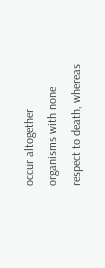occur altogether organisms with none respect to death, whereas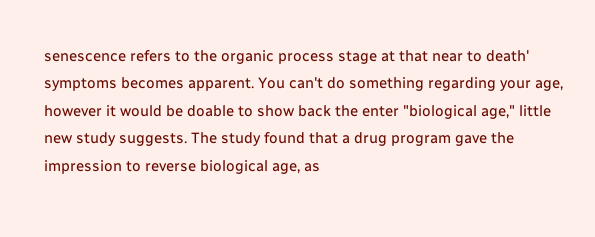senescence refers to the organic process stage at that near to death' symptoms becomes apparent. You can't do something regarding your age, however it would be doable to show back the enter "biological age," little new study suggests. The study found that a drug program gave the impression to reverse biological age, as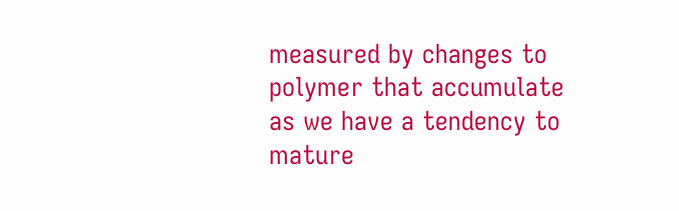measured by changes to polymer that accumulate as we have a tendency to mature